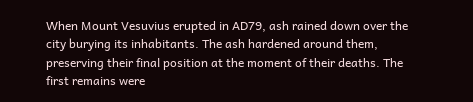When Mount Vesuvius erupted in AD79, ash rained down over the city burying its inhabitants. The ash hardened around them, preserving their final position at the moment of their deaths. The first remains were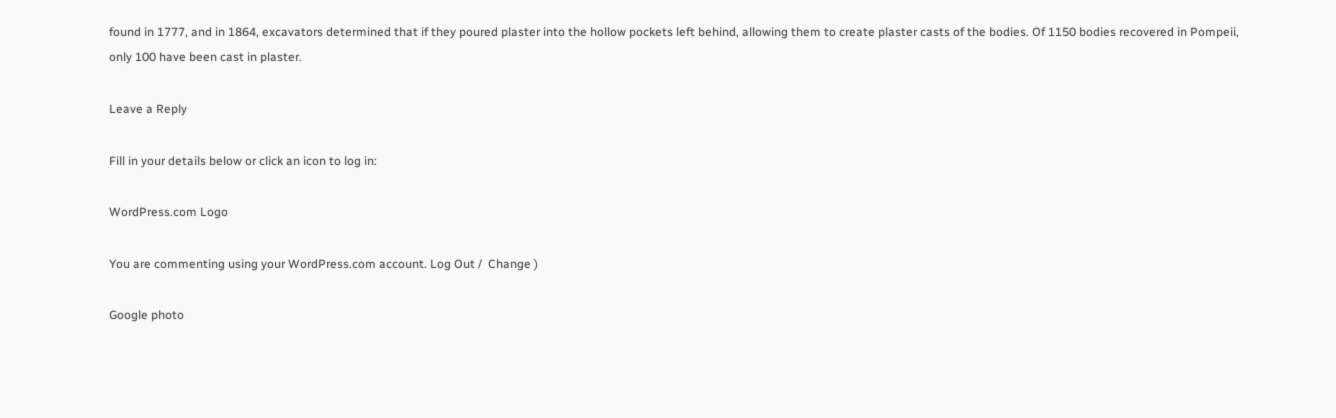found in 1777, and in 1864, excavators determined that if they poured plaster into the hollow pockets left behind, allowing them to create plaster casts of the bodies. Of 1150 bodies recovered in Pompeii, only 100 have been cast in plaster.

Leave a Reply

Fill in your details below or click an icon to log in:

WordPress.com Logo

You are commenting using your WordPress.com account. Log Out /  Change )

Google photo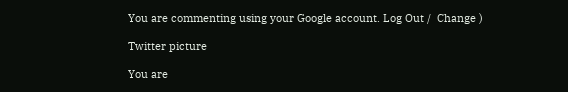You are commenting using your Google account. Log Out /  Change )

Twitter picture

You are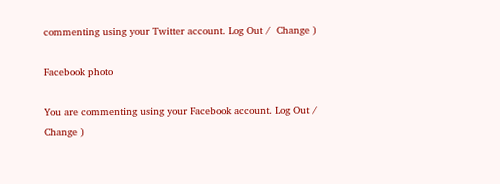commenting using your Twitter account. Log Out /  Change )

Facebook photo

You are commenting using your Facebook account. Log Out /  Change )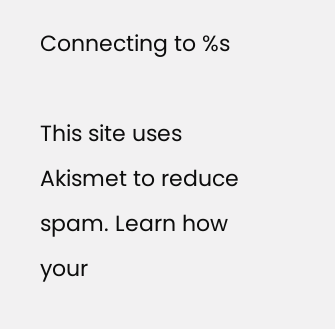Connecting to %s

This site uses Akismet to reduce spam. Learn how your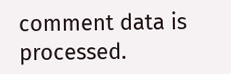comment data is processed.